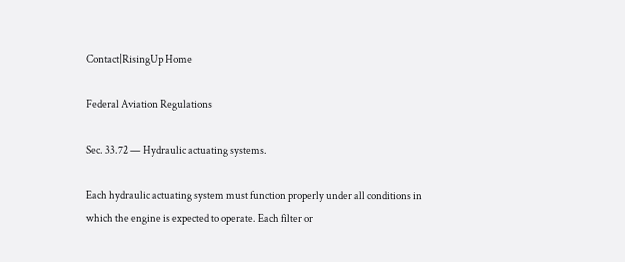Contact|RisingUp Home

Federal Aviation Regulations

Sec. 33.72 — Hydraulic actuating systems.

Each hydraulic actuating system must function properly under all conditions in which the engine is expected to operate. Each filter or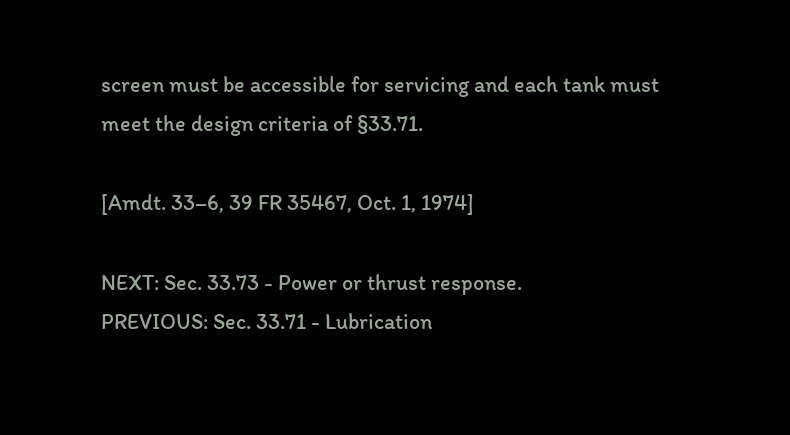screen must be accessible for servicing and each tank must meet the design criteria of §33.71.

[Amdt. 33–6, 39 FR 35467, Oct. 1, 1974]

NEXT: Sec. 33.73 - Power or thrust response.
PREVIOUS: Sec. 33.71 - Lubrication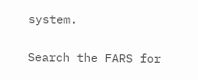system.

Search the FARS for